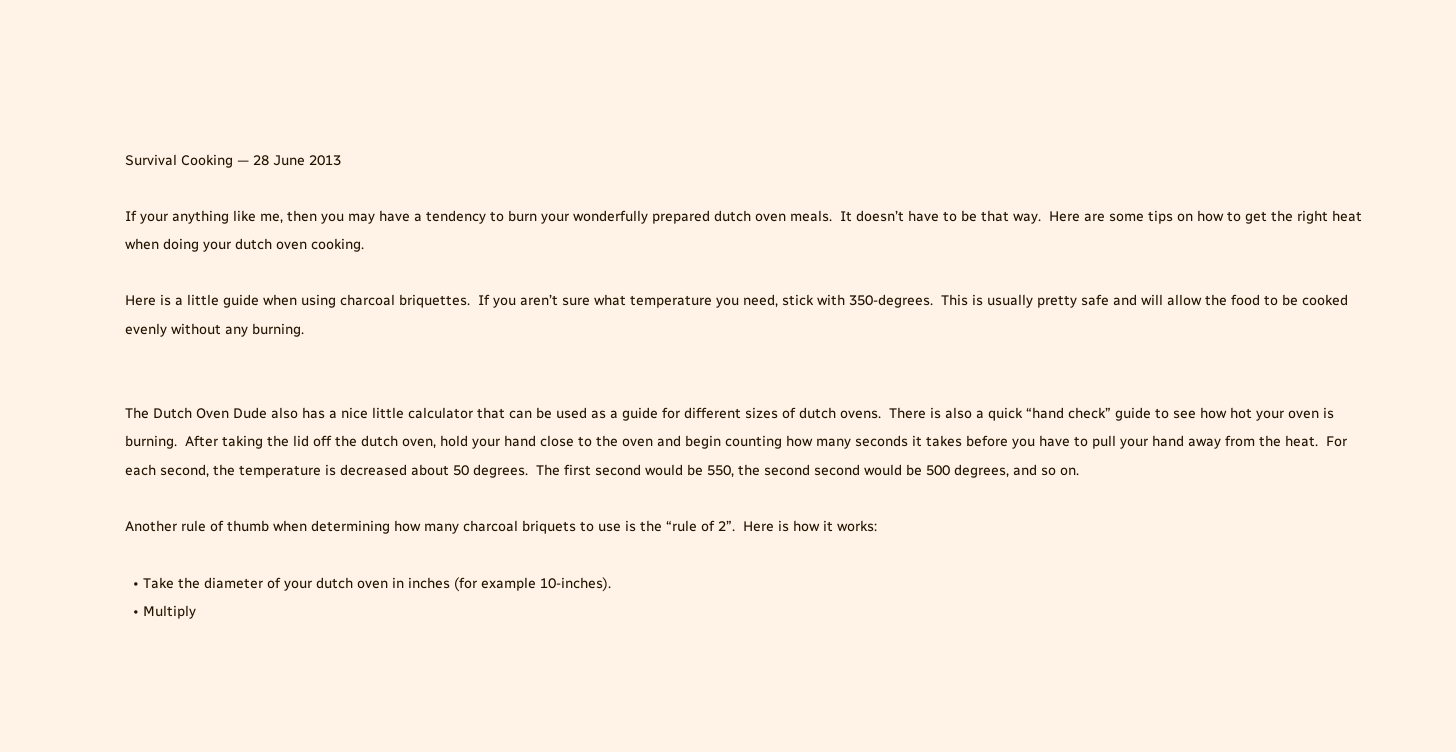Survival Cooking — 28 June 2013

If your anything like me, then you may have a tendency to burn your wonderfully prepared dutch oven meals.  It doesn’t have to be that way.  Here are some tips on how to get the right heat when doing your dutch oven cooking.

Here is a little guide when using charcoal briquettes.  If you aren’t sure what temperature you need, stick with 350-degrees.  This is usually pretty safe and will allow the food to be cooked evenly without any burning.


The Dutch Oven Dude also has a nice little calculator that can be used as a guide for different sizes of dutch ovens.  There is also a quick “hand check” guide to see how hot your oven is burning.  After taking the lid off the dutch oven, hold your hand close to the oven and begin counting how many seconds it takes before you have to pull your hand away from the heat.  For each second, the temperature is decreased about 50 degrees.  The first second would be 550, the second second would be 500 degrees, and so on.

Another rule of thumb when determining how many charcoal briquets to use is the “rule of 2”.  Here is how it works:

  • Take the diameter of your dutch oven in inches (for example 10-inches).
  • Multiply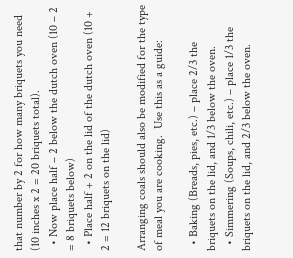that number by 2 for how many briquets you need (10 inches x 2 = 20 briquets total).
  • Now place half – 2 below the dutch oven (10 – 2 = 8 briquets below)
  • Place half + 2 on the lid of the dutch oven (10 + 2 = 12 briquets on the lid)

Arranging coals should also be modified for the type of meal you are cooking.  Use this as a guide:

  • Baking (Breads, pies, etc.) – place 2/3 the briquets on the lid, and 1/3 below the oven.
  • Simmering (Soups, chili, etc.) – place 1/3 the briquets on the lid, and 2/3 below the oven.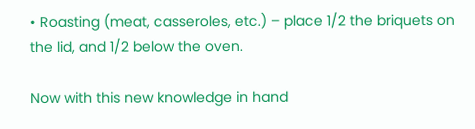• Roasting (meat, casseroles, etc.) – place 1/2 the briquets on the lid, and 1/2 below the oven.

Now with this new knowledge in hand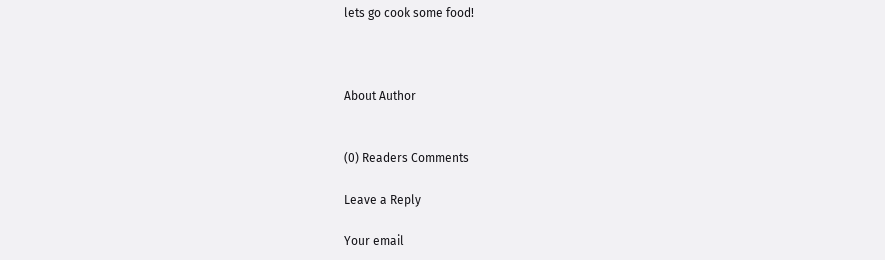lets go cook some food!



About Author


(0) Readers Comments

Leave a Reply

Your email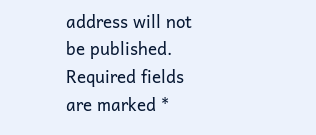address will not be published. Required fields are marked *